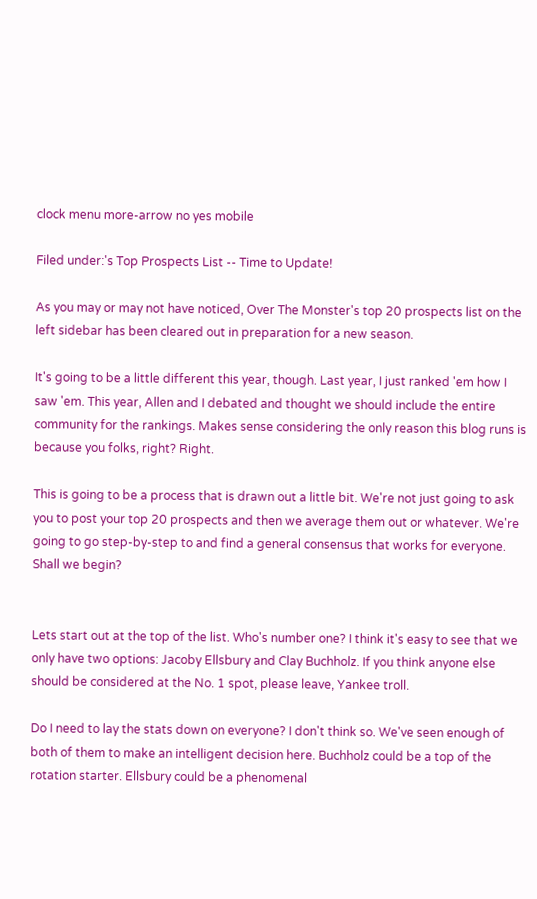clock menu more-arrow no yes mobile

Filed under:'s Top Prospects List -- Time to Update!

As you may or may not have noticed, Over The Monster's top 20 prospects list on the left sidebar has been cleared out in preparation for a new season.

It's going to be a little different this year, though. Last year, I just ranked 'em how I saw 'em. This year, Allen and I debated and thought we should include the entire community for the rankings. Makes sense considering the only reason this blog runs is because you folks, right? Right.

This is going to be a process that is drawn out a little bit. We're not just going to ask you to post your top 20 prospects and then we average them out or whatever. We're going to go step-by-step to and find a general consensus that works for everyone. Shall we begin?


Lets start out at the top of the list. Who's number one? I think it's easy to see that we only have two options: Jacoby Ellsbury and Clay Buchholz. If you think anyone else should be considered at the No. 1 spot, please leave, Yankee troll.

Do I need to lay the stats down on everyone? I don't think so. We've seen enough of both of them to make an intelligent decision here. Buchholz could be a top of the rotation starter. Ellsbury could be a phenomenal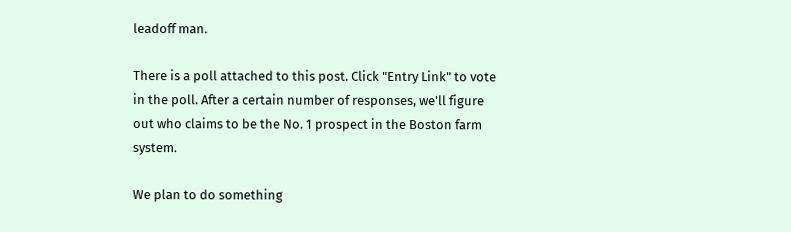leadoff man.

There is a poll attached to this post. Click "Entry Link" to vote in the poll. After a certain number of responses, we'll figure out who claims to be the No. 1 prospect in the Boston farm system.

We plan to do something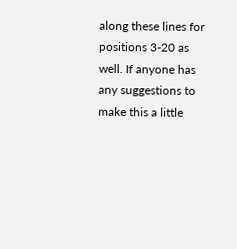along these lines for positions 3-20 as well. If anyone has any suggestions to make this a little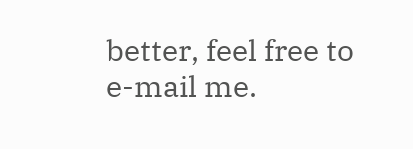better, feel free to e-mail me.